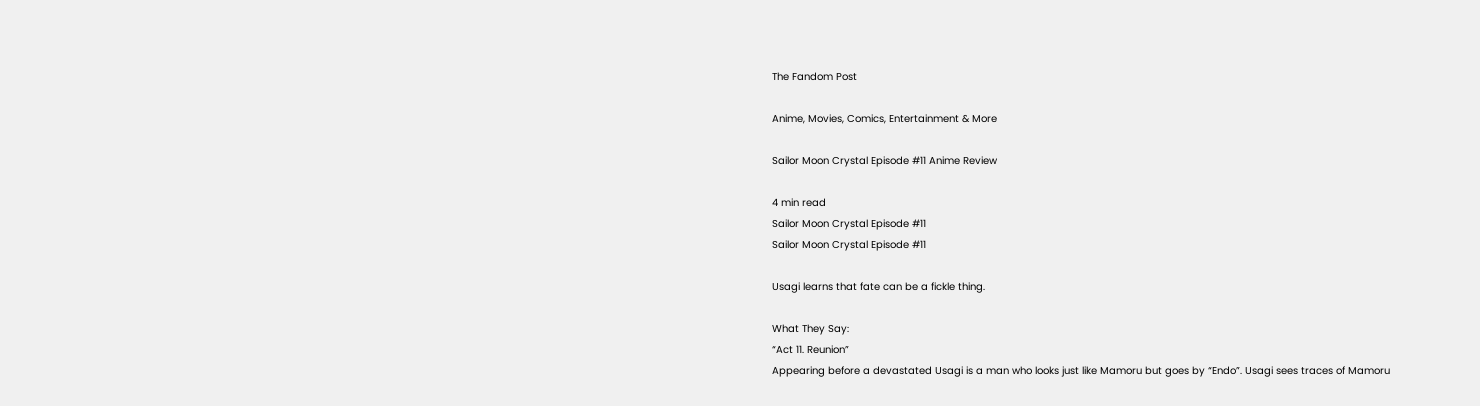The Fandom Post

Anime, Movies, Comics, Entertainment & More

Sailor Moon Crystal Episode #11 Anime Review

4 min read
Sailor Moon Crystal Episode #11
Sailor Moon Crystal Episode #11

Usagi learns that fate can be a fickle thing.

What They Say:
“Act 11. Reunion”
Appearing before a devastated Usagi is a man who looks just like Mamoru but goes by “Endo”. Usagi sees traces of Mamoru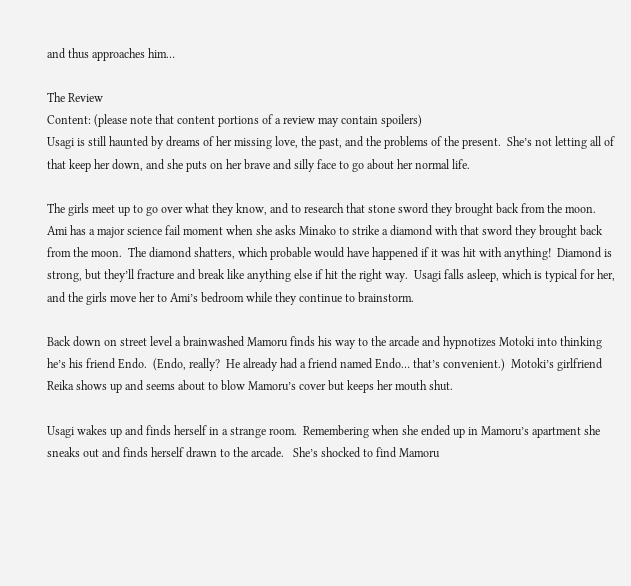and thus approaches him…

The Review
Content: (please note that content portions of a review may contain spoilers)
Usagi is still haunted by dreams of her missing love, the past, and the problems of the present.  She’s not letting all of that keep her down, and she puts on her brave and silly face to go about her normal life.

The girls meet up to go over what they know, and to research that stone sword they brought back from the moon.  Ami has a major science fail moment when she asks Minako to strike a diamond with that sword they brought back from the moon.  The diamond shatters, which probable would have happened if it was hit with anything!  Diamond is strong, but they’ll fracture and break like anything else if hit the right way.  Usagi falls asleep, which is typical for her, and the girls move her to Ami’s bedroom while they continue to brainstorm.

Back down on street level a brainwashed Mamoru finds his way to the arcade and hypnotizes Motoki into thinking he’s his friend Endo.  (Endo, really?  He already had a friend named Endo… that’s convenient.)  Motoki’s girlfriend Reika shows up and seems about to blow Mamoru’s cover but keeps her mouth shut.

Usagi wakes up and finds herself in a strange room.  Remembering when she ended up in Mamoru’s apartment she sneaks out and finds herself drawn to the arcade.   She’s shocked to find Mamoru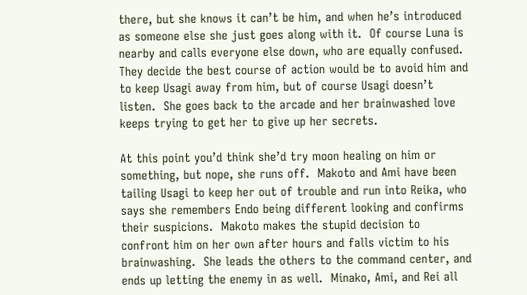there, but she knows it can’t be him, and when he’s introduced as someone else she just goes along with it.  Of course Luna is nearby and calls everyone else down, who are equally confused.  They decide the best course of action would be to avoid him and to keep Usagi away from him, but of course Usagi doesn’t listen.  She goes back to the arcade and her brainwashed love keeps trying to get her to give up her secrets.

At this point you’d think she’d try moon healing on him or something, but nope, she runs off.  Makoto and Ami have been tailing Usagi to keep her out of trouble and run into Reika, who says she remembers Endo being different looking and confirms their suspicions.  Makoto makes the stupid decision to confront him on her own after hours and falls victim to his brainwashing.  She leads the others to the command center, and ends up letting the enemy in as well.  Minako, Ami, and Rei all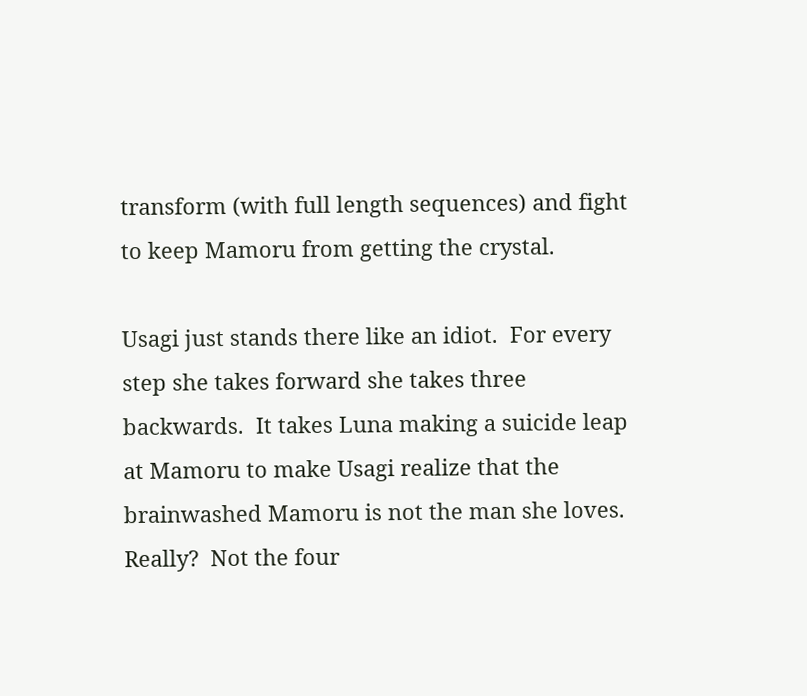transform (with full length sequences) and fight to keep Mamoru from getting the crystal.

Usagi just stands there like an idiot.  For every step she takes forward she takes three backwards.  It takes Luna making a suicide leap at Mamoru to make Usagi realize that the brainwashed Mamoru is not the man she loves.  Really?  Not the four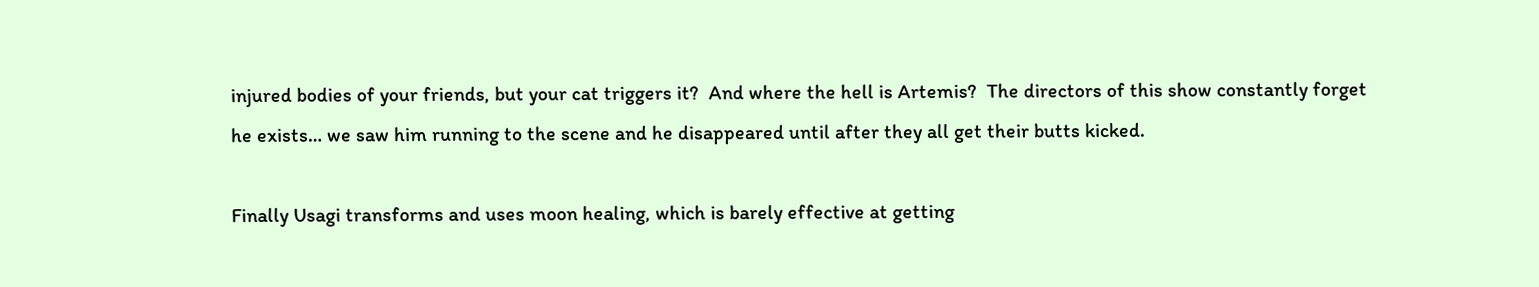injured bodies of your friends, but your cat triggers it?  And where the hell is Artemis?  The directors of this show constantly forget he exists… we saw him running to the scene and he disappeared until after they all get their butts kicked.

Finally Usagi transforms and uses moon healing, which is barely effective at getting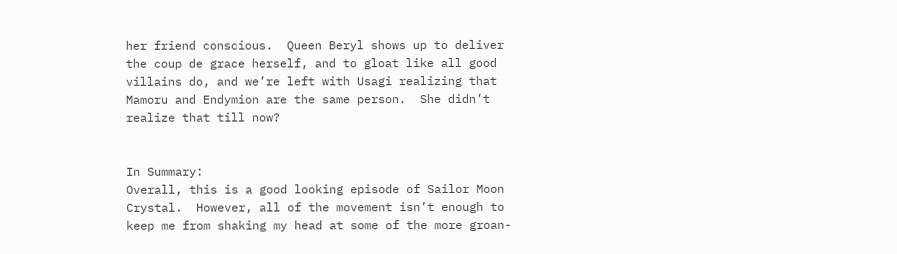her friend conscious.  Queen Beryl shows up to deliver the coup de grace herself, and to gloat like all good villains do, and we’re left with Usagi realizing that Mamoru and Endymion are the same person.  She didn’t realize that till now?


In Summary:
Overall, this is a good looking episode of Sailor Moon Crystal.  However, all of the movement isn’t enough to keep me from shaking my head at some of the more groan-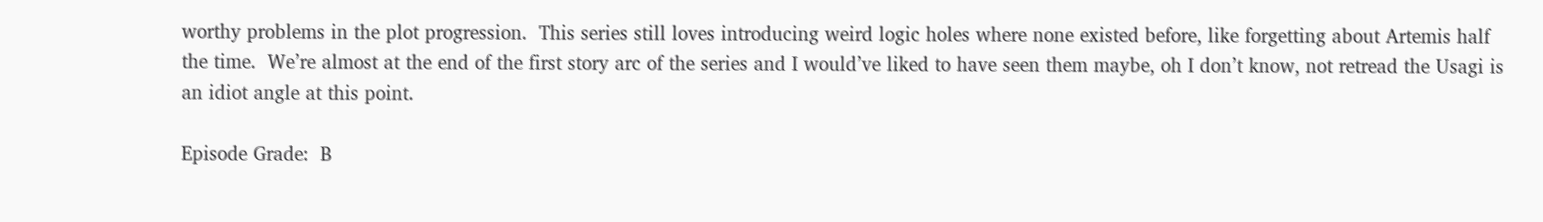worthy problems in the plot progression.  This series still loves introducing weird logic holes where none existed before, like forgetting about Artemis half the time.  We’re almost at the end of the first story arc of the series and I would’ve liked to have seen them maybe, oh I don’t know, not retread the Usagi is an idiot angle at this point.

Episode Grade:  B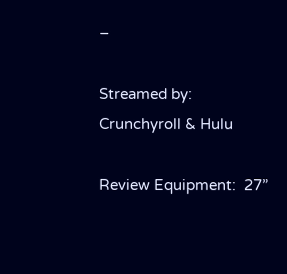–

Streamed by: Crunchyroll & Hulu

Review Equipment:  27”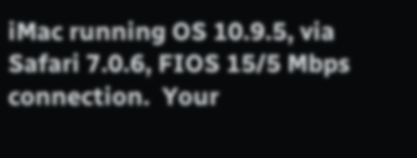iMac running OS 10.9.5, via Safari 7.0.6, FIOS 15/5 Mbps connection.  Your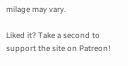milage may vary.

Liked it? Take a second to support the site on Patreon!